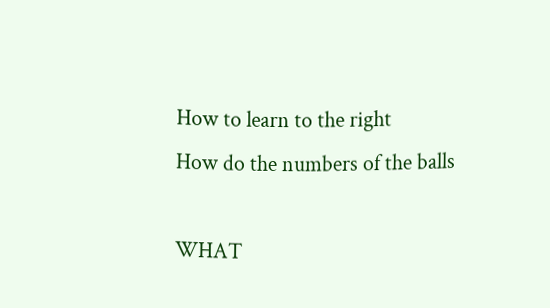How to learn to the right
How do the numbers of the balls

WHAT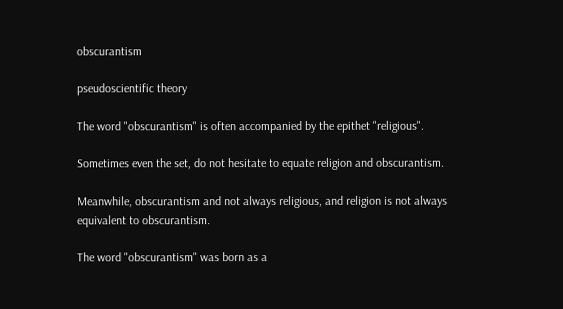obscurantism

pseudoscientific theory

The word "obscurantism" is often accompanied by the epithet "religious".

Sometimes even the set, do not hesitate to equate religion and obscurantism.

Meanwhile, obscurantism and not always religious, and religion is not always equivalent to obscurantism.

The word "obscurantism" was born as a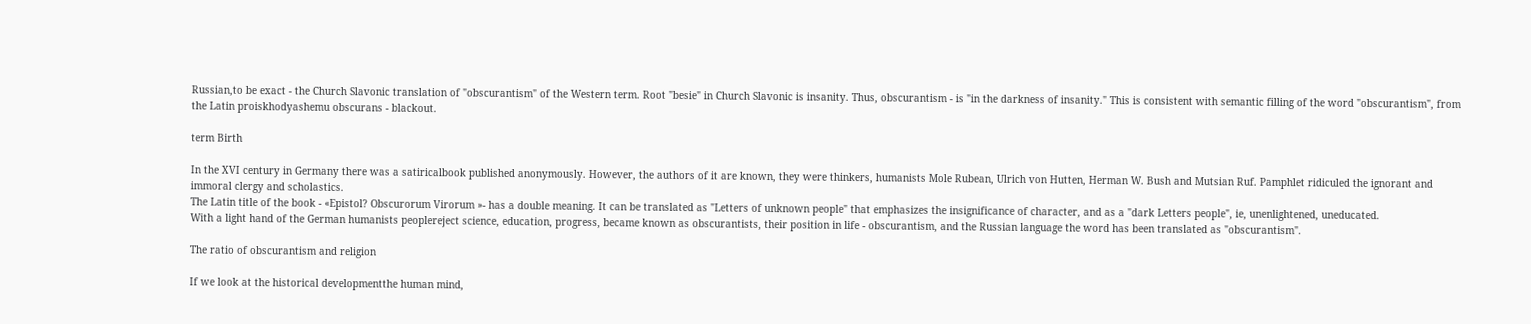Russian,to be exact - the Church Slavonic translation of "obscurantism" of the Western term. Root "besie" in Church Slavonic is insanity. Thus, obscurantism - is "in the darkness of insanity." This is consistent with semantic filling of the word "obscurantism", from the Latin proiskhodyashemu obscurans - blackout.

term Birth

In the XVI century in Germany there was a satiricalbook published anonymously. However, the authors of it are known, they were thinkers, humanists Mole Rubean, Ulrich von Hutten, Herman W. Bush and Mutsian Ruf. Pamphlet ridiculed the ignorant and immoral clergy and scholastics.
The Latin title of the book - «Epistol? Obscurorum Virorum »- has a double meaning. It can be translated as "Letters of unknown people" that emphasizes the insignificance of character, and as a "dark Letters people", ie, unenlightened, uneducated.
With a light hand of the German humanists peoplereject science, education, progress, became known as obscurantists, their position in life - obscurantism, and the Russian language the word has been translated as "obscurantism".

The ratio of obscurantism and religion

If we look at the historical developmentthe human mind,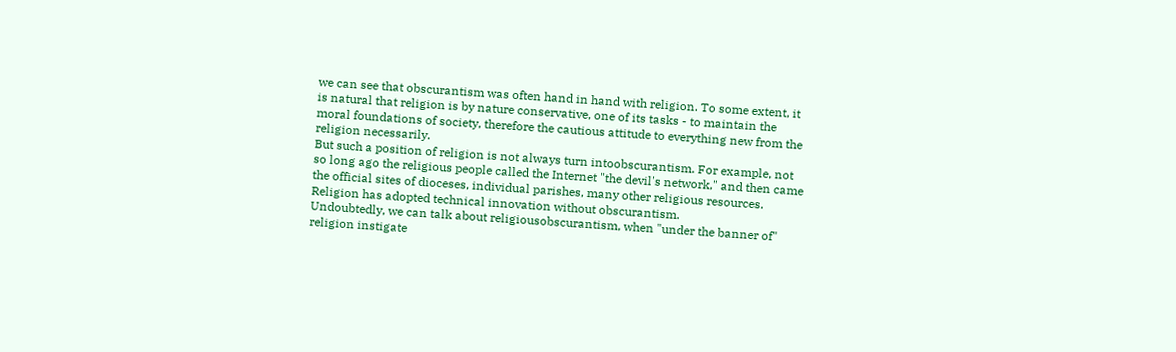we can see that obscurantism was often hand in hand with religion. To some extent, it is natural that religion is by nature conservative, one of its tasks - to maintain the moral foundations of society, therefore the cautious attitude to everything new from the religion necessarily.
But such a position of religion is not always turn intoobscurantism. For example, not so long ago the religious people called the Internet "the devil's network," and then came the official sites of dioceses, individual parishes, many other religious resources. Religion has adopted technical innovation without obscurantism.
Undoubtedly, we can talk about religiousobscurantism, when "under the banner of" religion instigate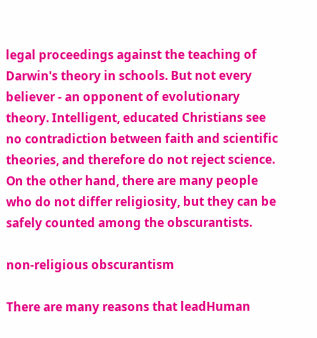legal proceedings against the teaching of Darwin's theory in schools. But not every believer - an opponent of evolutionary theory. Intelligent, educated Christians see no contradiction between faith and scientific theories, and therefore do not reject science. On the other hand, there are many people who do not differ religiosity, but they can be safely counted among the obscurantists.

non-religious obscurantism

There are many reasons that leadHuman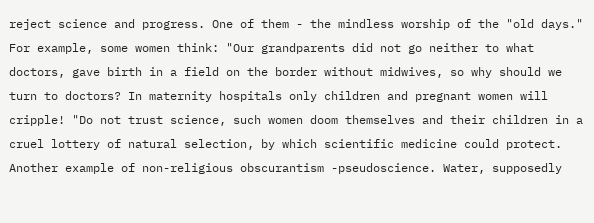reject science and progress. One of them - the mindless worship of the "old days." For example, some women think: "Our grandparents did not go neither to what doctors, gave birth in a field on the border without midwives, so why should we turn to doctors? In maternity hospitals only children and pregnant women will cripple! "Do not trust science, such women doom themselves and their children in a cruel lottery of natural selection, by which scientific medicine could protect.
Another example of non-religious obscurantism -pseudoscience. Water, supposedly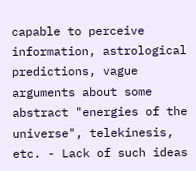capable to perceive information, astrological predictions, vague arguments about some abstract "energies of the universe", telekinesis, etc. - Lack of such ideas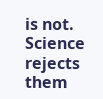is not. Science rejects them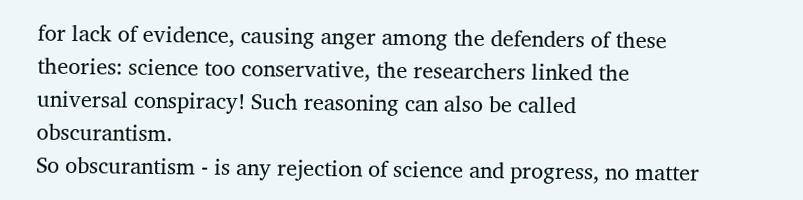for lack of evidence, causing anger among the defenders of these theories: science too conservative, the researchers linked the universal conspiracy! Such reasoning can also be called obscurantism.
So obscurantism - is any rejection of science and progress, no matter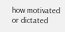how motivated or dictated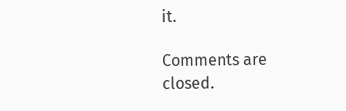it.

Comments are closed.